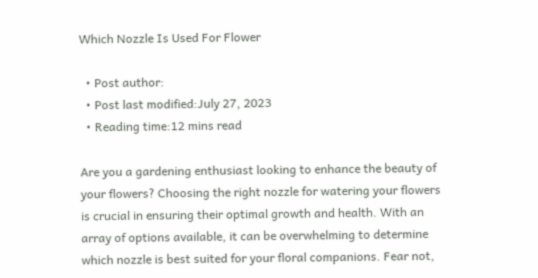Which Nozzle Is Used For Flower

  • Post author:
  • Post last modified:July 27, 2023
  • Reading time:12 mins read

Are you a gardening enthusiast looking to enhance the beauty of your flowers? Choosing the right nozzle for watering your flowers is crucial in ensuring their optimal growth and health. With an array of options available, it can be overwhelming to determine which nozzle is best suited for your floral companions. Fear not,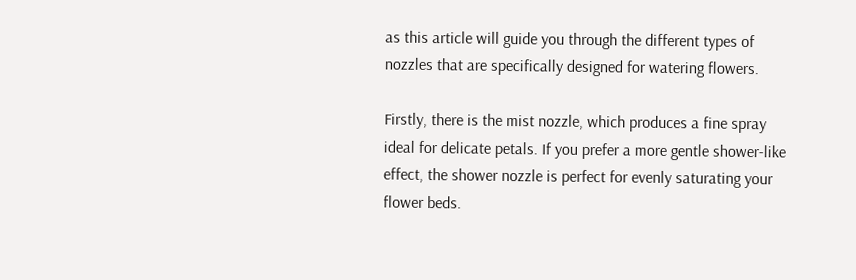as this article will guide you through the different types of nozzles that are specifically designed for watering flowers.

Firstly, there is the mist nozzle, which produces a fine spray ideal for delicate petals. If you prefer a more gentle shower-like effect, the shower nozzle is perfect for evenly saturating your flower beds.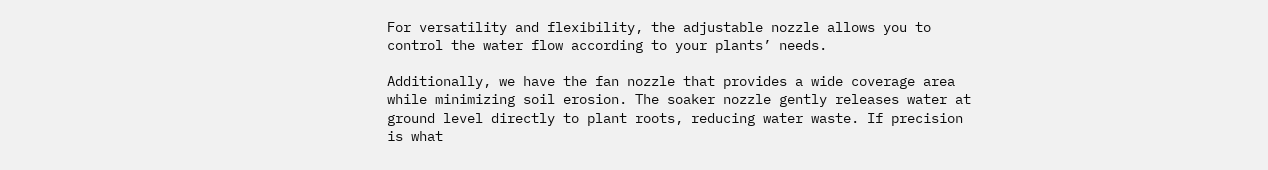For versatility and flexibility, the adjustable nozzle allows you to control the water flow according to your plants’ needs.

Additionally, we have the fan nozzle that provides a wide coverage area while minimizing soil erosion. The soaker nozzle gently releases water at ground level directly to plant roots, reducing water waste. If precision is what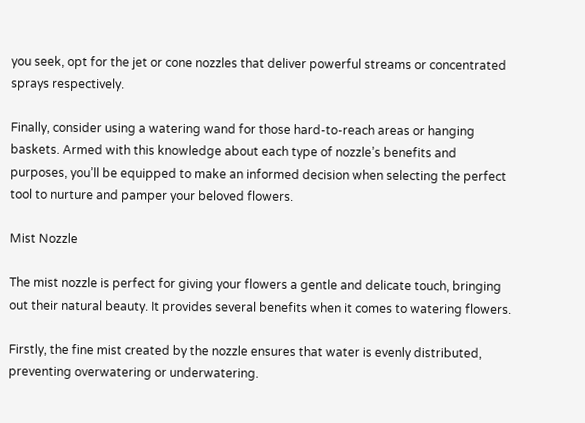you seek, opt for the jet or cone nozzles that deliver powerful streams or concentrated sprays respectively.

Finally, consider using a watering wand for those hard-to-reach areas or hanging baskets. Armed with this knowledge about each type of nozzle’s benefits and purposes, you’ll be equipped to make an informed decision when selecting the perfect tool to nurture and pamper your beloved flowers.

Mist Nozzle

The mist nozzle is perfect for giving your flowers a gentle and delicate touch, bringing out their natural beauty. It provides several benefits when it comes to watering flowers.

Firstly, the fine mist created by the nozzle ensures that water is evenly distributed, preventing overwatering or underwatering.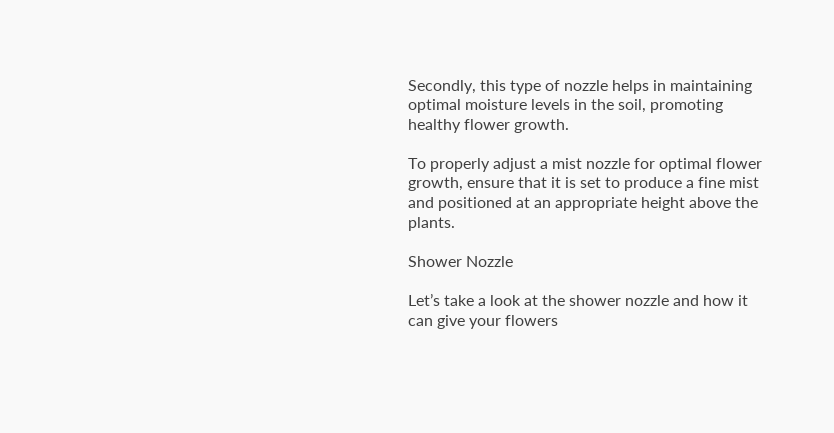Secondly, this type of nozzle helps in maintaining optimal moisture levels in the soil, promoting healthy flower growth.

To properly adjust a mist nozzle for optimal flower growth, ensure that it is set to produce a fine mist and positioned at an appropriate height above the plants.

Shower Nozzle

Let’s take a look at the shower nozzle and how it can give your flowers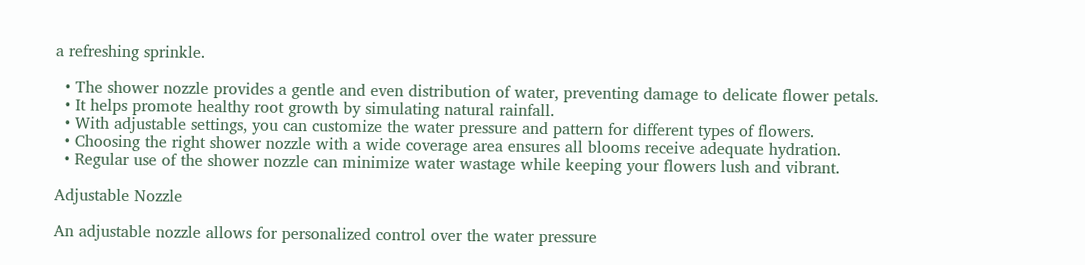a refreshing sprinkle.

  • The shower nozzle provides a gentle and even distribution of water, preventing damage to delicate flower petals.
  • It helps promote healthy root growth by simulating natural rainfall.
  • With adjustable settings, you can customize the water pressure and pattern for different types of flowers.
  • Choosing the right shower nozzle with a wide coverage area ensures all blooms receive adequate hydration.
  • Regular use of the shower nozzle can minimize water wastage while keeping your flowers lush and vibrant.

Adjustable Nozzle

An adjustable nozzle allows for personalized control over the water pressure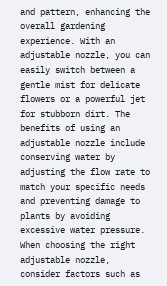and pattern, enhancing the overall gardening experience. With an adjustable nozzle, you can easily switch between a gentle mist for delicate flowers or a powerful jet for stubborn dirt. The benefits of using an adjustable nozzle include conserving water by adjusting the flow rate to match your specific needs and preventing damage to plants by avoiding excessive water pressure. When choosing the right adjustable nozzle, consider factors such as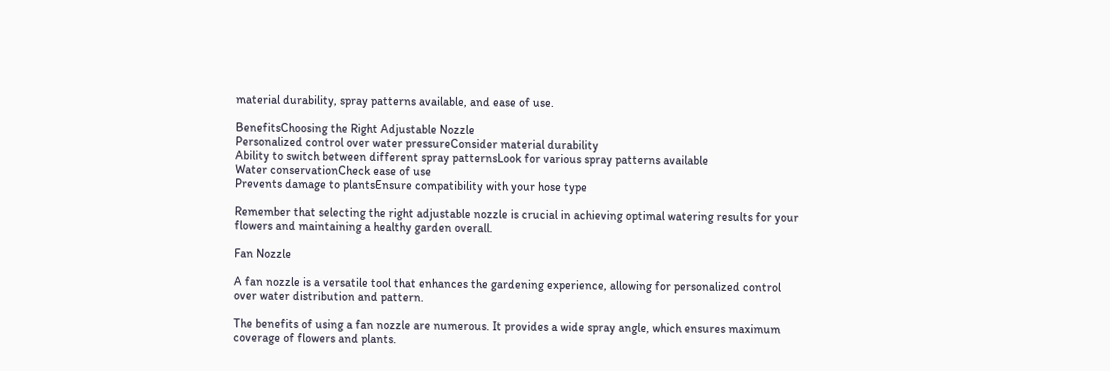material durability, spray patterns available, and ease of use.

BenefitsChoosing the Right Adjustable Nozzle
Personalized control over water pressureConsider material durability
Ability to switch between different spray patternsLook for various spray patterns available
Water conservationCheck ease of use
Prevents damage to plantsEnsure compatibility with your hose type

Remember that selecting the right adjustable nozzle is crucial in achieving optimal watering results for your flowers and maintaining a healthy garden overall.

Fan Nozzle

A fan nozzle is a versatile tool that enhances the gardening experience, allowing for personalized control over water distribution and pattern.

The benefits of using a fan nozzle are numerous. It provides a wide spray angle, which ensures maximum coverage of flowers and plants.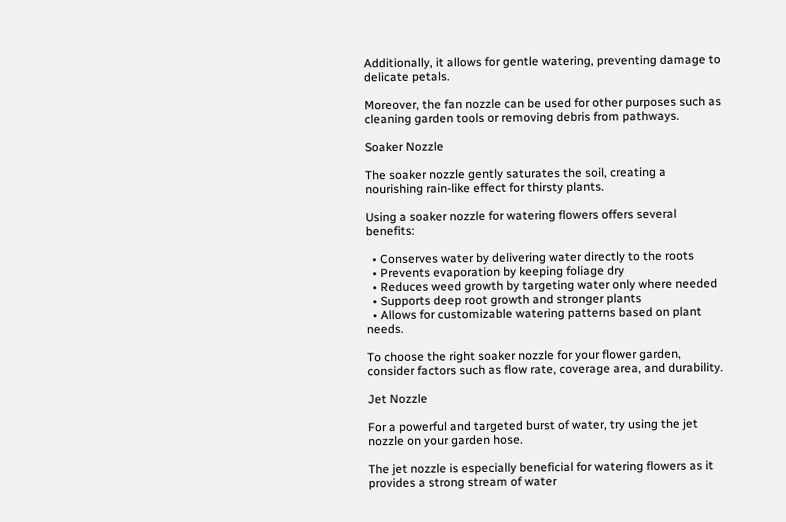Additionally, it allows for gentle watering, preventing damage to delicate petals.

Moreover, the fan nozzle can be used for other purposes such as cleaning garden tools or removing debris from pathways.

Soaker Nozzle

The soaker nozzle gently saturates the soil, creating a nourishing rain-like effect for thirsty plants.

Using a soaker nozzle for watering flowers offers several benefits:

  • Conserves water by delivering water directly to the roots
  • Prevents evaporation by keeping foliage dry
  • Reduces weed growth by targeting water only where needed
  • Supports deep root growth and stronger plants
  • Allows for customizable watering patterns based on plant needs.

To choose the right soaker nozzle for your flower garden, consider factors such as flow rate, coverage area, and durability.

Jet Nozzle

For a powerful and targeted burst of water, try using the jet nozzle on your garden hose.

The jet nozzle is especially beneficial for watering flowers as it provides a strong stream of water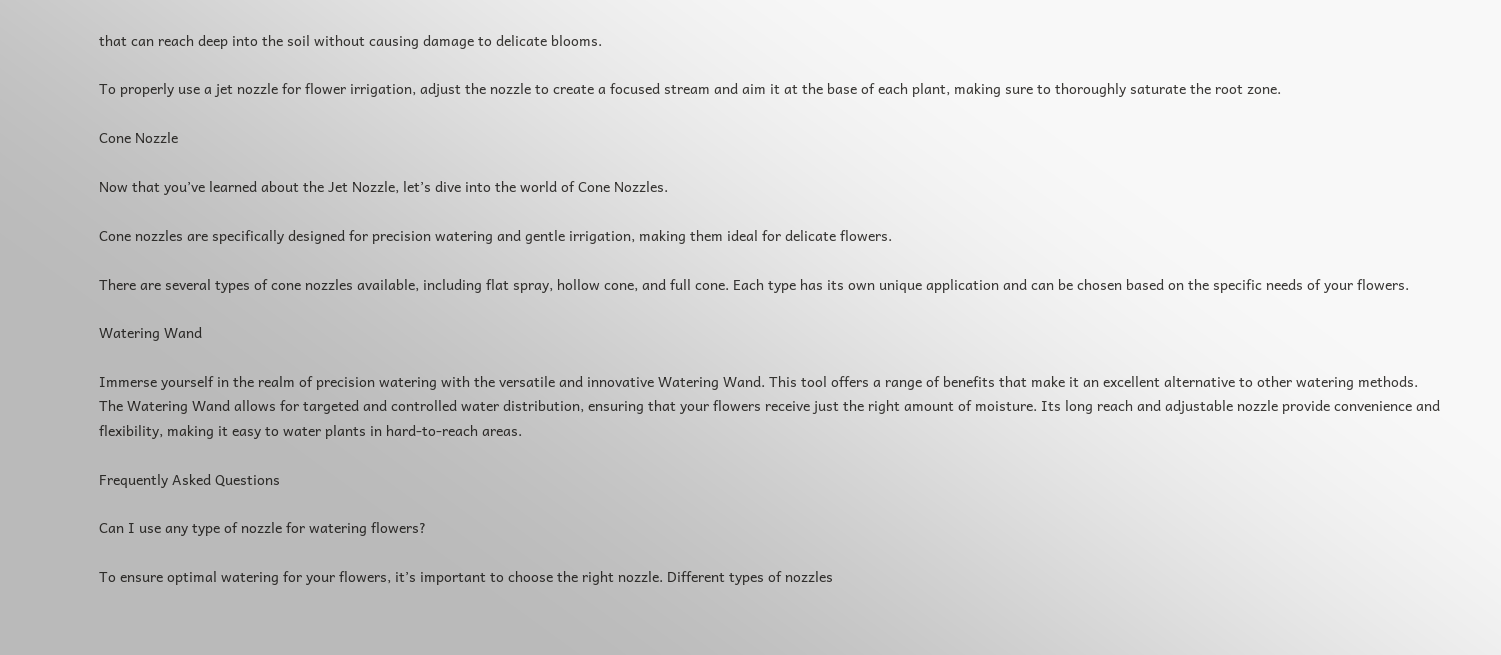that can reach deep into the soil without causing damage to delicate blooms.

To properly use a jet nozzle for flower irrigation, adjust the nozzle to create a focused stream and aim it at the base of each plant, making sure to thoroughly saturate the root zone.

Cone Nozzle

Now that you’ve learned about the Jet Nozzle, let’s dive into the world of Cone Nozzles.

Cone nozzles are specifically designed for precision watering and gentle irrigation, making them ideal for delicate flowers.

There are several types of cone nozzles available, including flat spray, hollow cone, and full cone. Each type has its own unique application and can be chosen based on the specific needs of your flowers.

Watering Wand

Immerse yourself in the realm of precision watering with the versatile and innovative Watering Wand. This tool offers a range of benefits that make it an excellent alternative to other watering methods. The Watering Wand allows for targeted and controlled water distribution, ensuring that your flowers receive just the right amount of moisture. Its long reach and adjustable nozzle provide convenience and flexibility, making it easy to water plants in hard-to-reach areas.

Frequently Asked Questions

Can I use any type of nozzle for watering flowers?

To ensure optimal watering for your flowers, it’s important to choose the right nozzle. Different types of nozzles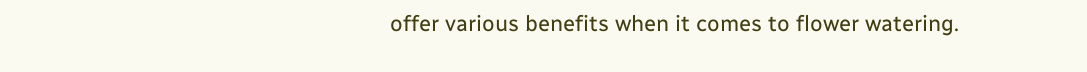offer various benefits when it comes to flower watering.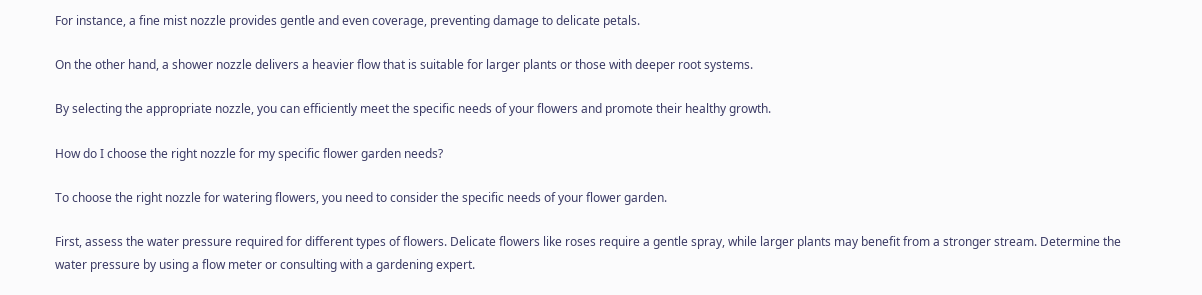For instance, a fine mist nozzle provides gentle and even coverage, preventing damage to delicate petals.

On the other hand, a shower nozzle delivers a heavier flow that is suitable for larger plants or those with deeper root systems.

By selecting the appropriate nozzle, you can efficiently meet the specific needs of your flowers and promote their healthy growth.

How do I choose the right nozzle for my specific flower garden needs?

To choose the right nozzle for watering flowers, you need to consider the specific needs of your flower garden.

First, assess the water pressure required for different types of flowers. Delicate flowers like roses require a gentle spray, while larger plants may benefit from a stronger stream. Determine the water pressure by using a flow meter or consulting with a gardening expert.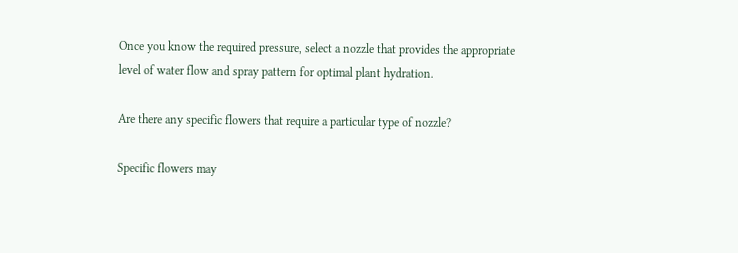Once you know the required pressure, select a nozzle that provides the appropriate level of water flow and spray pattern for optimal plant hydration.

Are there any specific flowers that require a particular type of nozzle?

Specific flowers may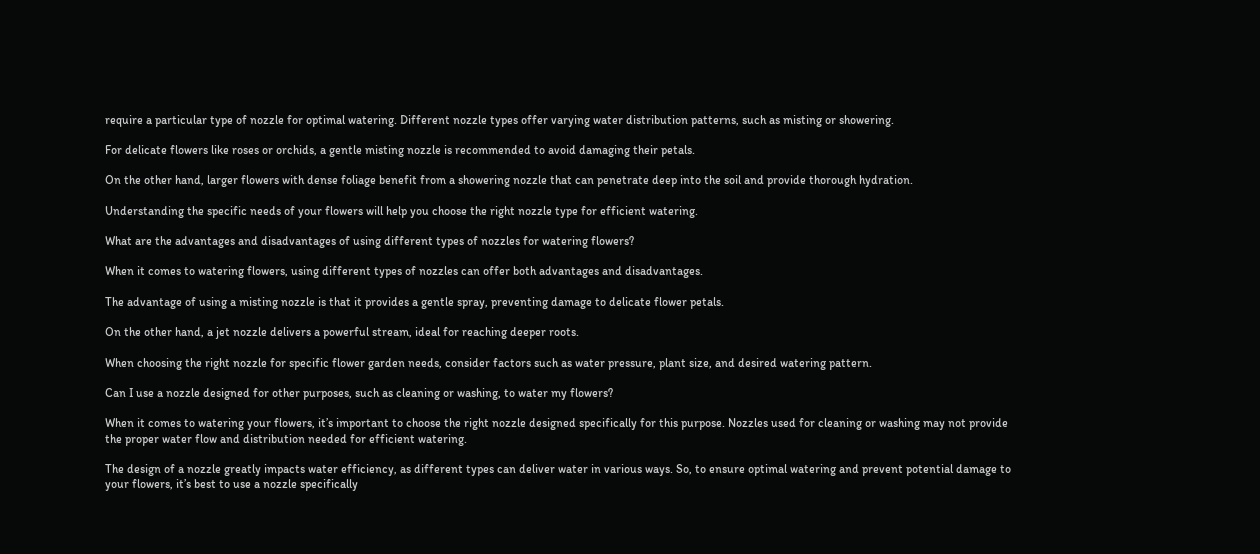require a particular type of nozzle for optimal watering. Different nozzle types offer varying water distribution patterns, such as misting or showering.

For delicate flowers like roses or orchids, a gentle misting nozzle is recommended to avoid damaging their petals.

On the other hand, larger flowers with dense foliage benefit from a showering nozzle that can penetrate deep into the soil and provide thorough hydration.

Understanding the specific needs of your flowers will help you choose the right nozzle type for efficient watering.

What are the advantages and disadvantages of using different types of nozzles for watering flowers?

When it comes to watering flowers, using different types of nozzles can offer both advantages and disadvantages.

The advantage of using a misting nozzle is that it provides a gentle spray, preventing damage to delicate flower petals.

On the other hand, a jet nozzle delivers a powerful stream, ideal for reaching deeper roots.

When choosing the right nozzle for specific flower garden needs, consider factors such as water pressure, plant size, and desired watering pattern.

Can I use a nozzle designed for other purposes, such as cleaning or washing, to water my flowers?

When it comes to watering your flowers, it’s important to choose the right nozzle designed specifically for this purpose. Nozzles used for cleaning or washing may not provide the proper water flow and distribution needed for efficient watering.

The design of a nozzle greatly impacts water efficiency, as different types can deliver water in various ways. So, to ensure optimal watering and prevent potential damage to your flowers, it’s best to use a nozzle specifically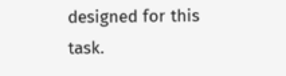designed for this task.